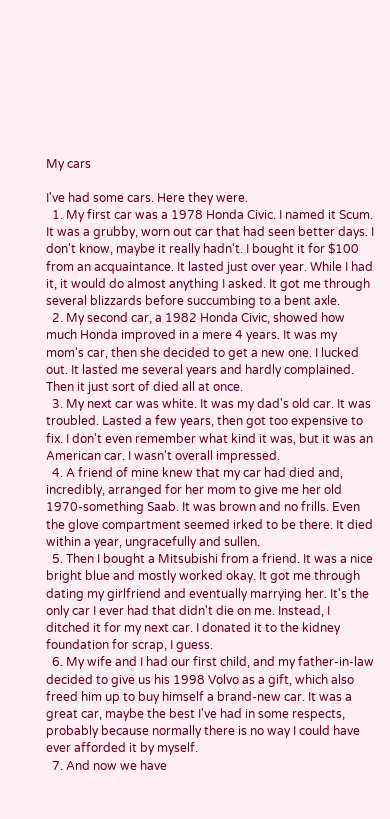My cars

I've had some cars. Here they were.
  1. My first car was a 1978 Honda Civic. I named it Scum. It was a grubby, worn out car that had seen better days. I don't know, maybe it really hadn't. I bought it for $100 from an acquaintance. It lasted just over year. While I had it, it would do almost anything I asked. It got me through several blizzards before succumbing to a bent axle.
  2. My second car, a 1982 Honda Civic, showed how much Honda improved in a mere 4 years. It was my mom's car, then she decided to get a new one. I lucked out. It lasted me several years and hardly complained. Then it just sort of died all at once.
  3. My next car was white. It was my dad's old car. It was troubled. Lasted a few years, then got too expensive to fix. I don't even remember what kind it was, but it was an American car. I wasn't overall impressed.
  4. A friend of mine knew that my car had died and, incredibly, arranged for her mom to give me her old 1970-something Saab. It was brown and no frills. Even the glove compartment seemed irked to be there. It died within a year, ungracefully and sullen.
  5. Then I bought a Mitsubishi from a friend. It was a nice bright blue and mostly worked okay. It got me through dating my girlfriend and eventually marrying her. It's the only car I ever had that didn't die on me. Instead, I ditched it for my next car. I donated it to the kidney foundation for scrap, I guess.
  6. My wife and I had our first child, and my father-in-law decided to give us his 1998 Volvo as a gift, which also freed him up to buy himself a brand-new car. It was a great car, maybe the best I've had in some respects, probably because normally there is no way I could have ever afforded it by myself.
  7. And now we have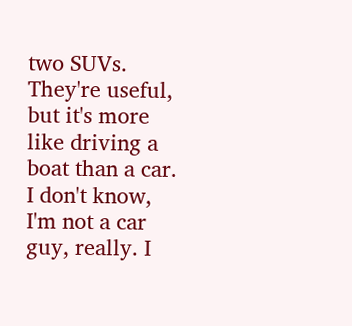two SUVs. They're useful, but it's more like driving a boat than a car. I don't know, I'm not a car guy, really. I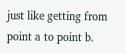just like getting from point a to point b.